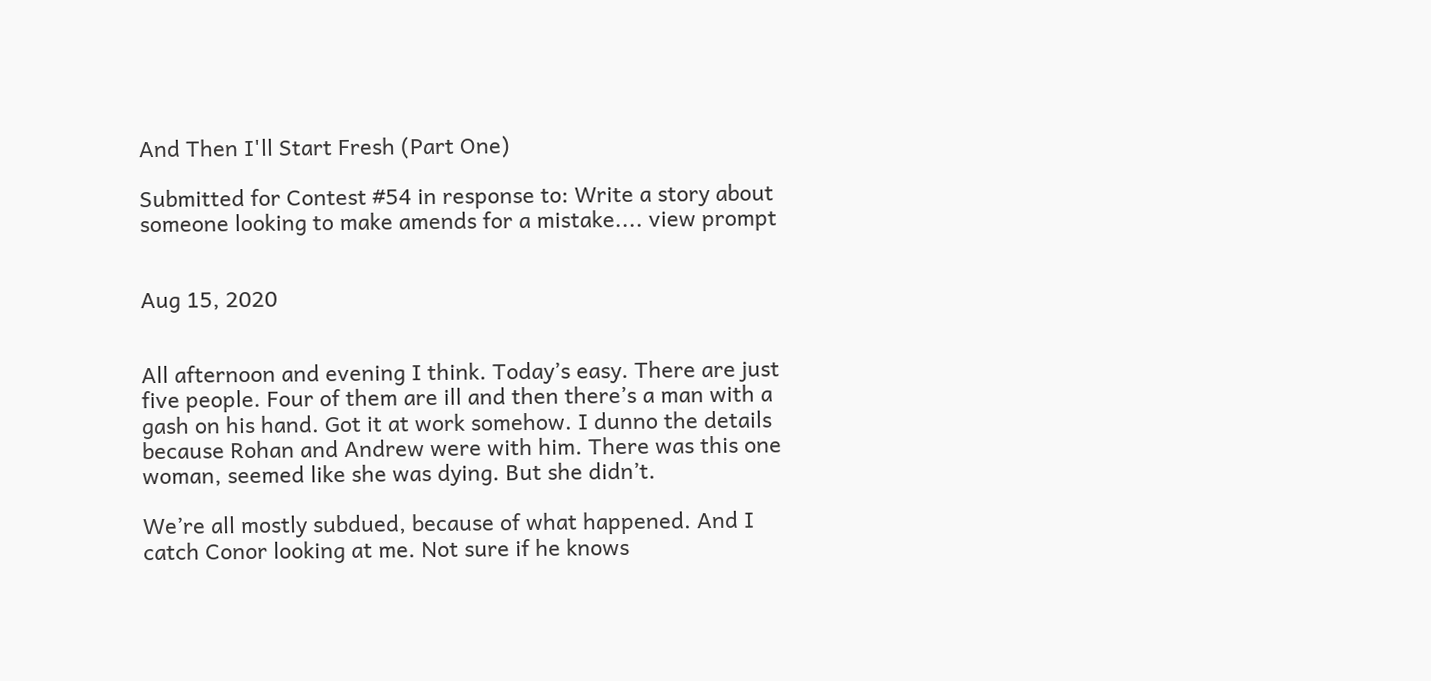And Then I'll Start Fresh (Part One)

Submitted for Contest #54 in response to: Write a story about someone looking to make amends for a mistake.... view prompt


Aug 15, 2020


All afternoon and evening I think. Today’s easy. There are just five people. Four of them are ill and then there’s a man with a gash on his hand. Got it at work somehow. I dunno the details because Rohan and Andrew were with him. There was this one woman, seemed like she was dying. But she didn’t.

We’re all mostly subdued, because of what happened. And I catch Conor looking at me. Not sure if he knows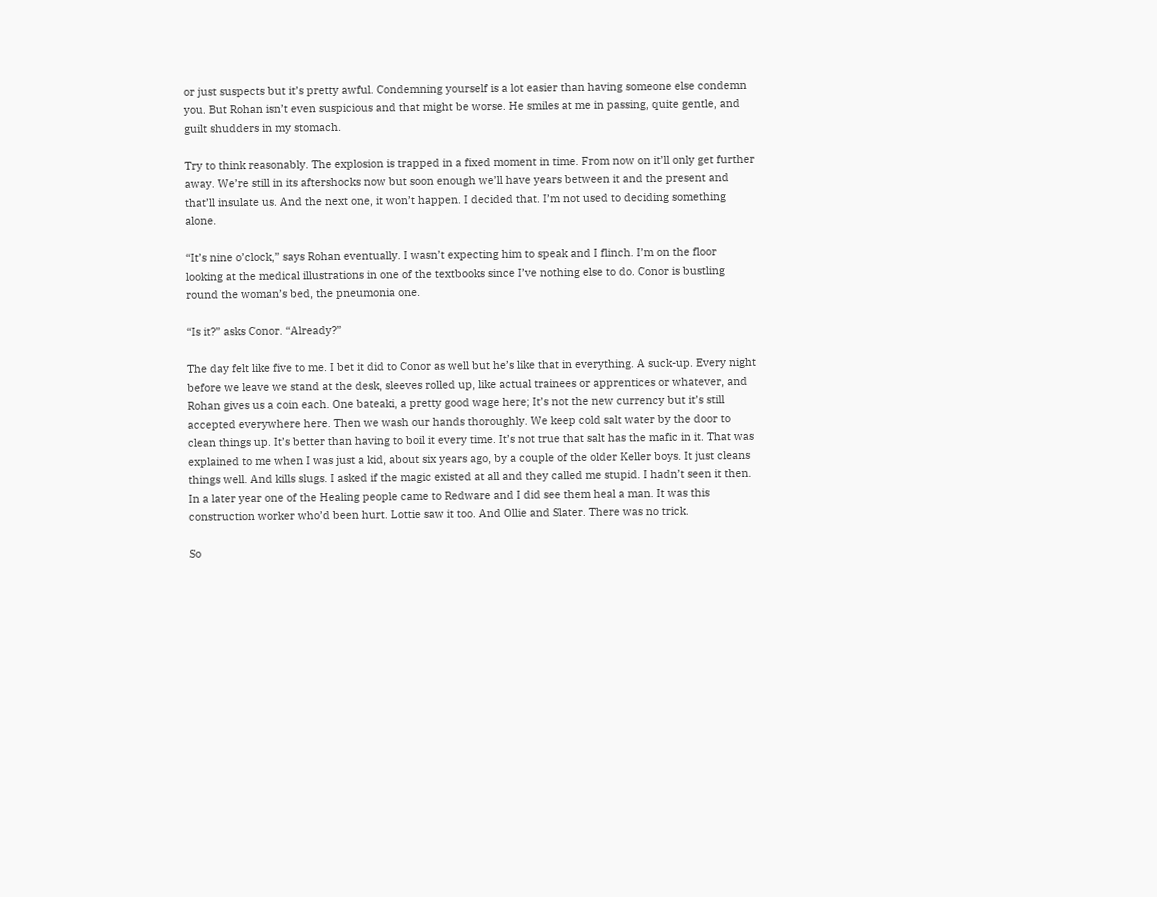or just suspects but it’s pretty awful. Condemning yourself is a lot easier than having someone else condemn you. But Rohan isn’t even suspicious and that might be worse. He smiles at me in passing, quite gentle, and guilt shudders in my stomach.

Try to think reasonably. The explosion is trapped in a fixed moment in time. From now on it’ll only get further away. We’re still in its aftershocks now but soon enough we’ll have years between it and the present and that’ll insulate us. And the next one, it won’t happen. I decided that. I’m not used to deciding something alone.

“It’s nine o’clock,” says Rohan eventually. I wasn’t expecting him to speak and I flinch. I’m on the floor looking at the medical illustrations in one of the textbooks since I’ve nothing else to do. Conor is bustling round the woman’s bed, the pneumonia one.

“Is it?” asks Conor. “Already?”

The day felt like five to me. I bet it did to Conor as well but he’s like that in everything. A suck-up. Every night before we leave we stand at the desk, sleeves rolled up, like actual trainees or apprentices or whatever, and Rohan gives us a coin each. One bateaki, a pretty good wage here; It’s not the new currency but it’s still accepted everywhere here. Then we wash our hands thoroughly. We keep cold salt water by the door to clean things up. It’s better than having to boil it every time. It’s not true that salt has the mafic in it. That was explained to me when I was just a kid, about six years ago, by a couple of the older Keller boys. It just cleans things well. And kills slugs. I asked if the magic existed at all and they called me stupid. I hadn’t seen it then. In a later year one of the Healing people came to Redware and I did see them heal a man. It was this construction worker who’d been hurt. Lottie saw it too. And Ollie and Slater. There was no trick.

So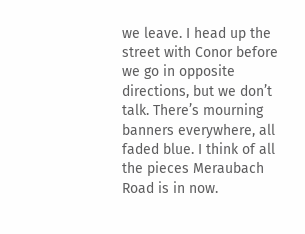we leave. I head up the street with Conor before we go in opposite directions, but we don’t talk. There’s mourning banners everywhere, all faded blue. I think of all the pieces Meraubach Road is in now.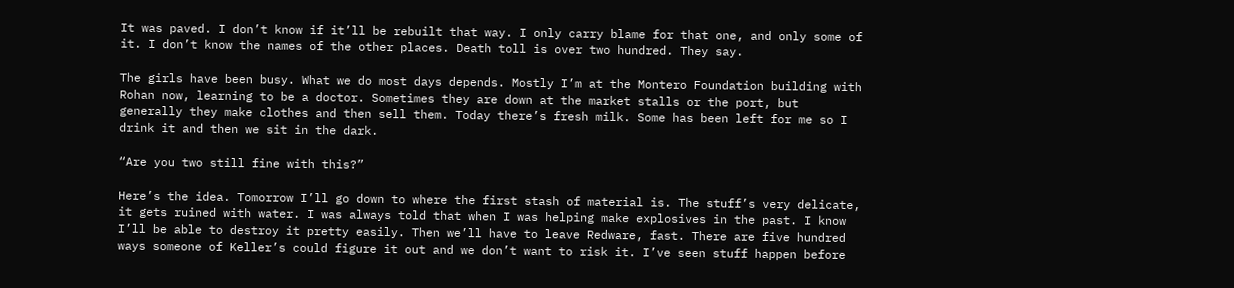It was paved. I don’t know if it’ll be rebuilt that way. I only carry blame for that one, and only some of it. I don’t know the names of the other places. Death toll is over two hundred. They say.

The girls have been busy. What we do most days depends. Mostly I’m at the Montero Foundation building with Rohan now, learning to be a doctor. Sometimes they are down at the market stalls or the port, but generally they make clothes and then sell them. Today there’s fresh milk. Some has been left for me so I drink it and then we sit in the dark.

“Are you two still fine with this?”

Here’s the idea. Tomorrow I’ll go down to where the first stash of material is. The stuff’s very delicate, it gets ruined with water. I was always told that when I was helping make explosives in the past. I know I’ll be able to destroy it pretty easily. Then we’ll have to leave Redware, fast. There are five hundred ways someone of Keller’s could figure it out and we don’t want to risk it. I’ve seen stuff happen before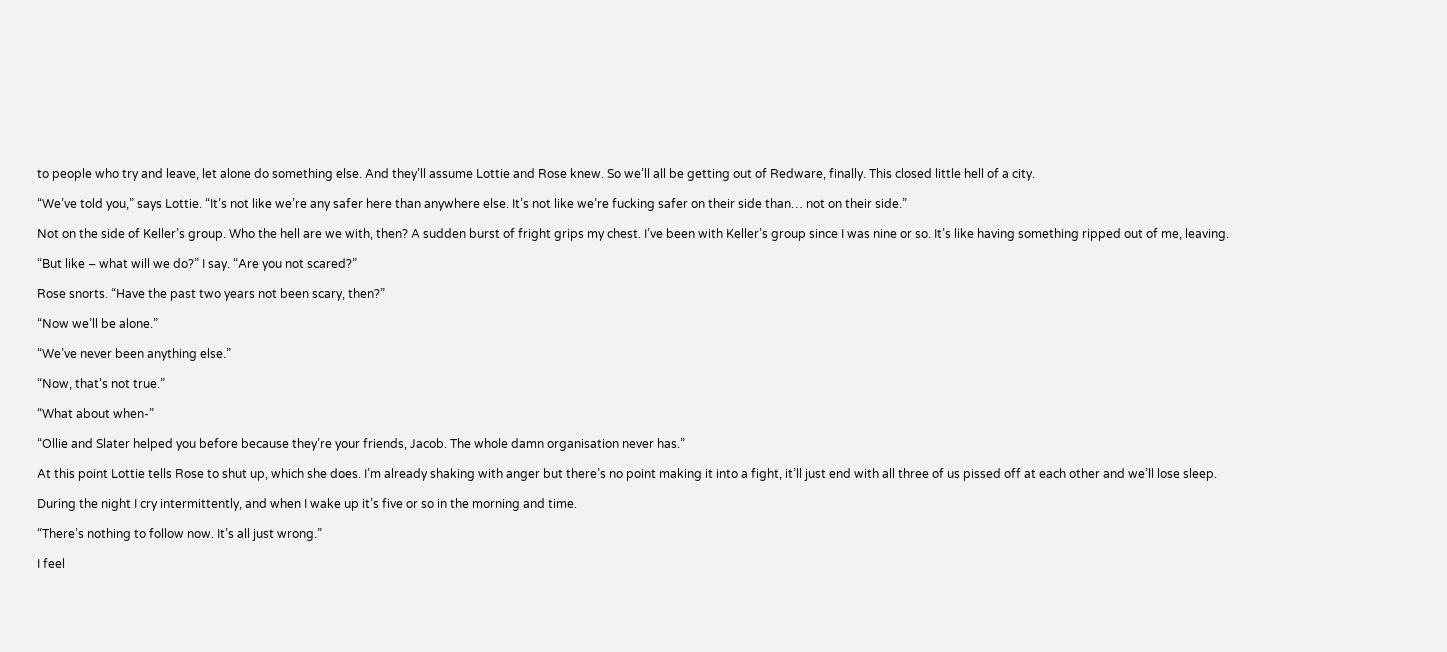to people who try and leave, let alone do something else. And they’ll assume Lottie and Rose knew. So we’ll all be getting out of Redware, finally. This closed little hell of a city.

“We’ve told you,” says Lottie. “It’s not like we’re any safer here than anywhere else. It’s not like we’re fucking safer on their side than… not on their side.”

Not on the side of Keller’s group. Who the hell are we with, then? A sudden burst of fright grips my chest. I’ve been with Keller’s group since I was nine or so. It’s like having something ripped out of me, leaving.

“But like – what will we do?” I say. “Are you not scared?”

Rose snorts. “Have the past two years not been scary, then?”

“Now we’ll be alone.”

“We’ve never been anything else.”

“Now, that’s not true.”

“What about when-”

“Ollie and Slater helped you before because they’re your friends, Jacob. The whole damn organisation never has.”

At this point Lottie tells Rose to shut up, which she does. I’m already shaking with anger but there’s no point making it into a fight, it’ll just end with all three of us pissed off at each other and we’ll lose sleep.

During the night I cry intermittently, and when I wake up it’s five or so in the morning and time.

“There’s nothing to follow now. It’s all just wrong.”

I feel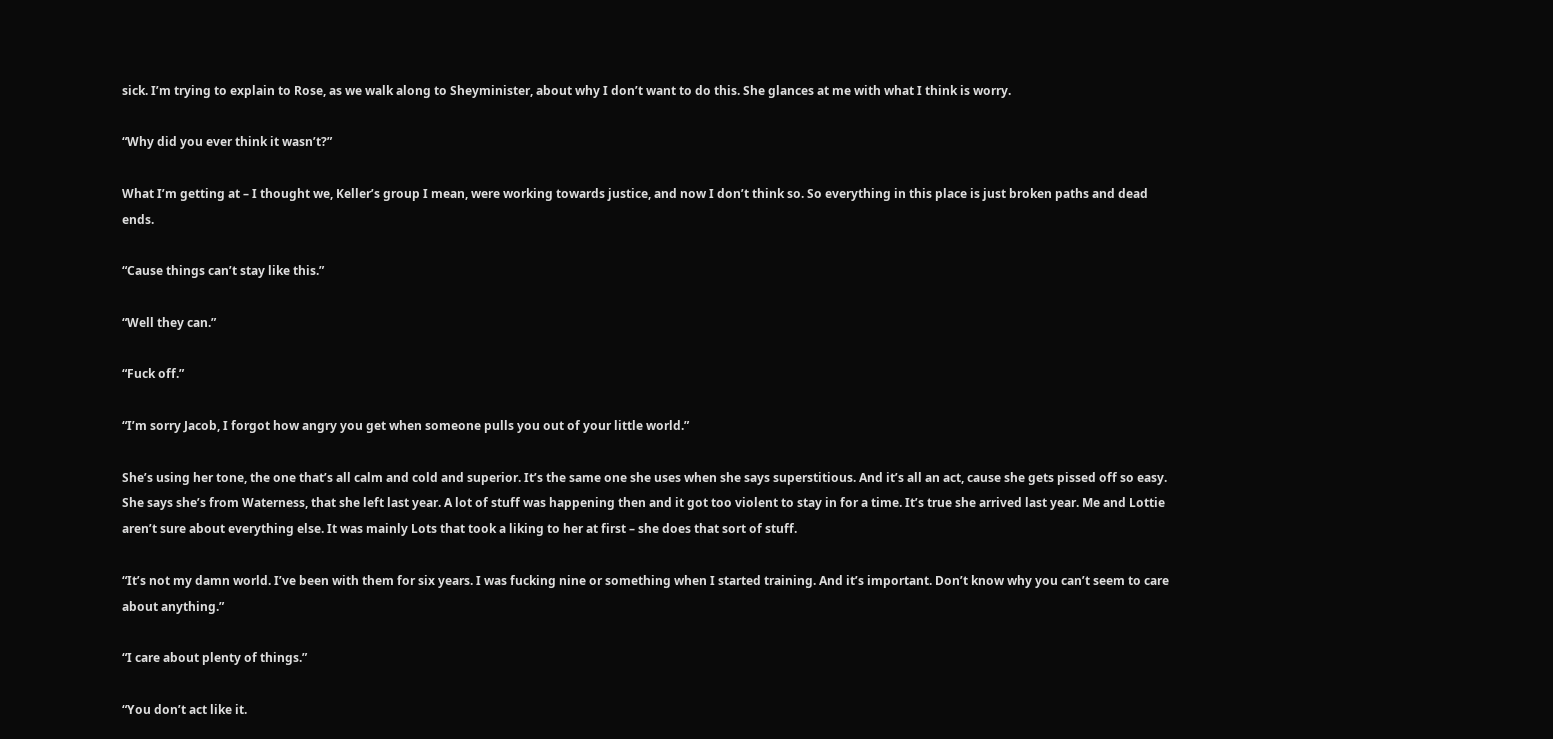sick. I’m trying to explain to Rose, as we walk along to Sheyminister, about why I don’t want to do this. She glances at me with what I think is worry.

“Why did you ever think it wasn’t?”

What I’m getting at – I thought we, Keller’s group I mean, were working towards justice, and now I don’t think so. So everything in this place is just broken paths and dead ends.

“Cause things can’t stay like this.”

“Well they can.”

“Fuck off.”

“I’m sorry Jacob, I forgot how angry you get when someone pulls you out of your little world.”

She’s using her tone, the one that’s all calm and cold and superior. It’s the same one she uses when she says superstitious. And it’s all an act, cause she gets pissed off so easy. She says she’s from Waterness, that she left last year. A lot of stuff was happening then and it got too violent to stay in for a time. It’s true she arrived last year. Me and Lottie aren’t sure about everything else. It was mainly Lots that took a liking to her at first – she does that sort of stuff.

“It’s not my damn world. I’ve been with them for six years. I was fucking nine or something when I started training. And it’s important. Don’t know why you can’t seem to care about anything.”

“I care about plenty of things.”

“You don’t act like it.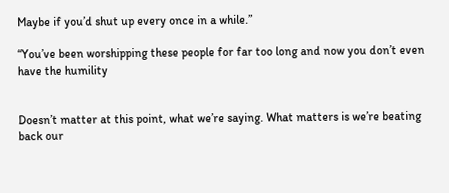Maybe if you’d shut up every once in a while.”

“You’ve been worshipping these people for far too long and now you don’t even have the humility


Doesn’t matter at this point, what we’re saying. What matters is we’re beating back our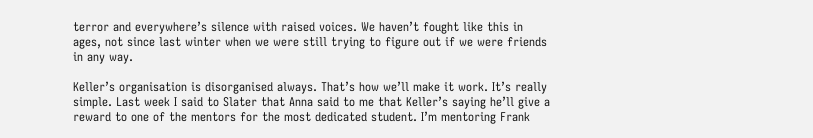terror and everywhere’s silence with raised voices. We haven’t fought like this in ages, not since last winter when we were still trying to figure out if we were friends in any way.

Keller’s organisation is disorganised always. That’s how we’ll make it work. It’s really simple. Last week I said to Slater that Anna said to me that Keller’s saying he’ll give a reward to one of the mentors for the most dedicated student. I’m mentoring Frank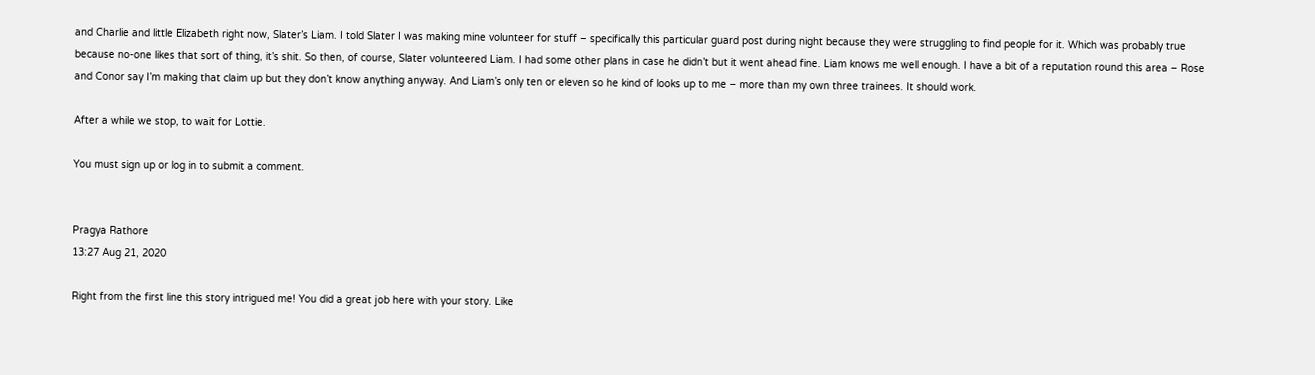and Charlie and little Elizabeth right now, Slater’s Liam. I told Slater I was making mine volunteer for stuff – specifically this particular guard post during night because they were struggling to find people for it. Which was probably true because no-one likes that sort of thing, it’s shit. So then, of course, Slater volunteered Liam. I had some other plans in case he didn’t but it went ahead fine. Liam knows me well enough. I have a bit of a reputation round this area – Rose and Conor say I’m making that claim up but they don’t know anything anyway. And Liam’s only ten or eleven so he kind of looks up to me – more than my own three trainees. It should work.

After a while we stop, to wait for Lottie.

You must sign up or log in to submit a comment.


Pragya Rathore
13:27 Aug 21, 2020

Right from the first line this story intrigued me! You did a great job here with your story. Like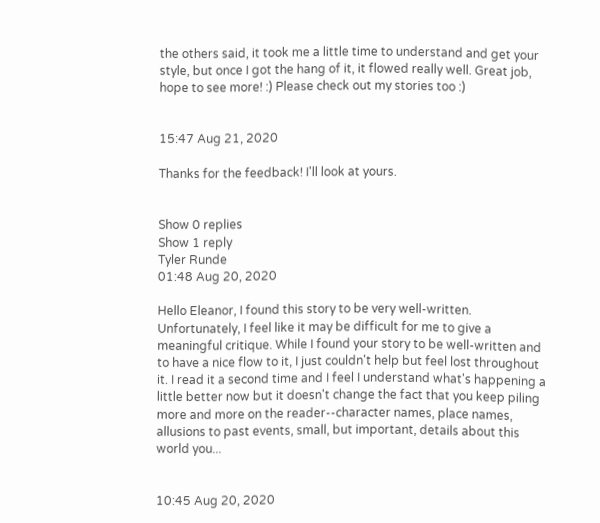the others said, it took me a little time to understand and get your style, but once I got the hang of it, it flowed really well. Great job, hope to see more! :) Please check out my stories too :)


15:47 Aug 21, 2020

Thanks for the feedback! I'll look at yours.


Show 0 replies
Show 1 reply
Tyler Runde
01:48 Aug 20, 2020

Hello Eleanor, I found this story to be very well-written. Unfortunately, I feel like it may be difficult for me to give a meaningful critique. While I found your story to be well-written and to have a nice flow to it, I just couldn't help but feel lost throughout it. I read it a second time and I feel I understand what's happening a little better now but it doesn't change the fact that you keep piling more and more on the reader--character names, place names, allusions to past events, small, but important, details about this world you...


10:45 Aug 20, 2020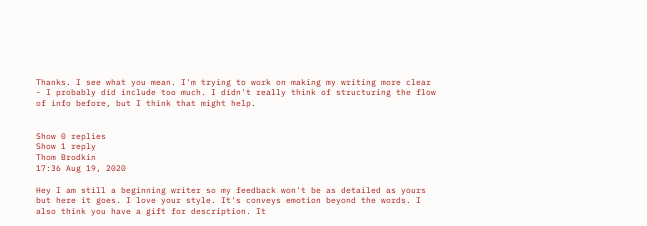Thanks. I see what you mean. I'm trying to work on making my writing more clear - I probably did include too much. I didn't really think of structuring the flow of info before, but I think that might help.


Show 0 replies
Show 1 reply
Thom Brodkin
17:36 Aug 19, 2020

Hey I am still a beginning writer so my feedback won't be as detailed as yours but here it goes. I love your style. It's conveys emotion beyond the words. I also think you have a gift for description. It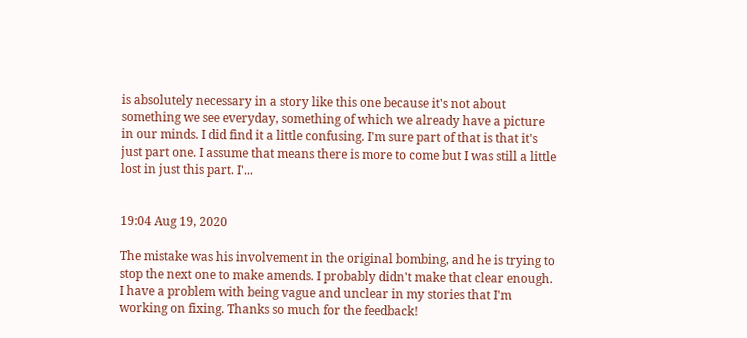is absolutely necessary in a story like this one because it's not about something we see everyday, something of which we already have a picture in our minds. I did find it a little confusing. I'm sure part of that is that it's just part one. I assume that means there is more to come but I was still a little lost in just this part. I'...


19:04 Aug 19, 2020

The mistake was his involvement in the original bombing, and he is trying to stop the next one to make amends. I probably didn't make that clear enough. I have a problem with being vague and unclear in my stories that I'm working on fixing. Thanks so much for the feedback!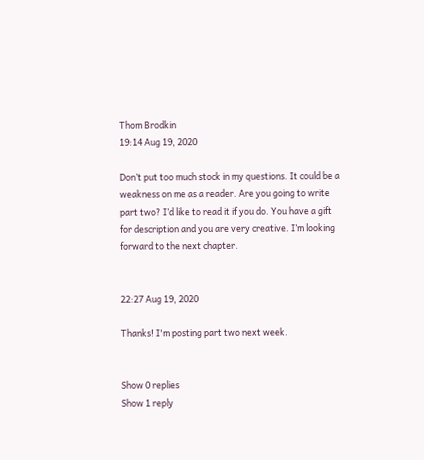Thom Brodkin
19:14 Aug 19, 2020

Don’t put too much stock in my questions. It could be a weakness on me as a reader. Are you going to write part two? I’d like to read it if you do. You have a gift for description and you are very creative. I’m looking forward to the next chapter.


22:27 Aug 19, 2020

Thanks! I'm posting part two next week.


Show 0 replies
Show 1 reply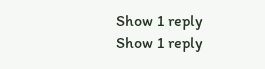Show 1 reply
Show 1 reply